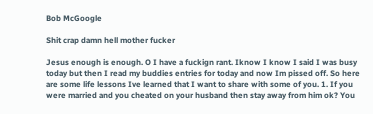Bob McGoogle

Shit crap damn hell mother fucker

Jesus enough is enough. O I have a fuckign rant. Iknow I know I said I was busy today but then I read my buddies entries for today and now Im pissed off. So here are some life lessons Ive learned that I want to share with some of you. 1. If you were married and you cheated on your husband then stay away from him ok? You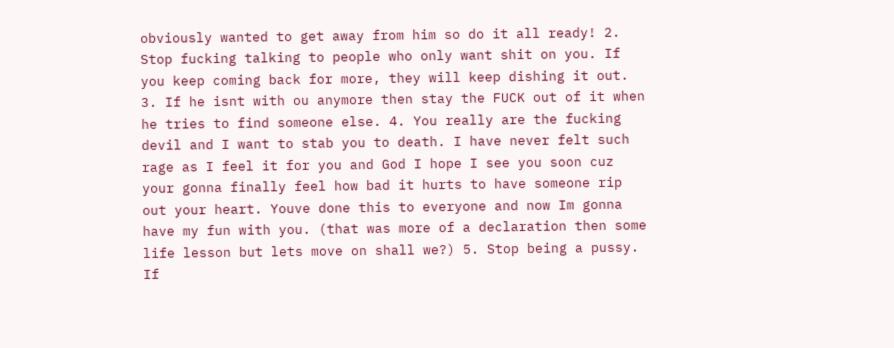obviously wanted to get away from him so do it all ready! 2. Stop fucking talking to people who only want shit on you. If you keep coming back for more, they will keep dishing it out. 3. If he isnt with ou anymore then stay the FUCK out of it when he tries to find someone else. 4. You really are the fucking devil and I want to stab you to death. I have never felt such rage as I feel it for you and God I hope I see you soon cuz your gonna finally feel how bad it hurts to have someone rip out your heart. Youve done this to everyone and now Im gonna have my fun with you. (that was more of a declaration then some life lesson but lets move on shall we?) 5. Stop being a pussy. If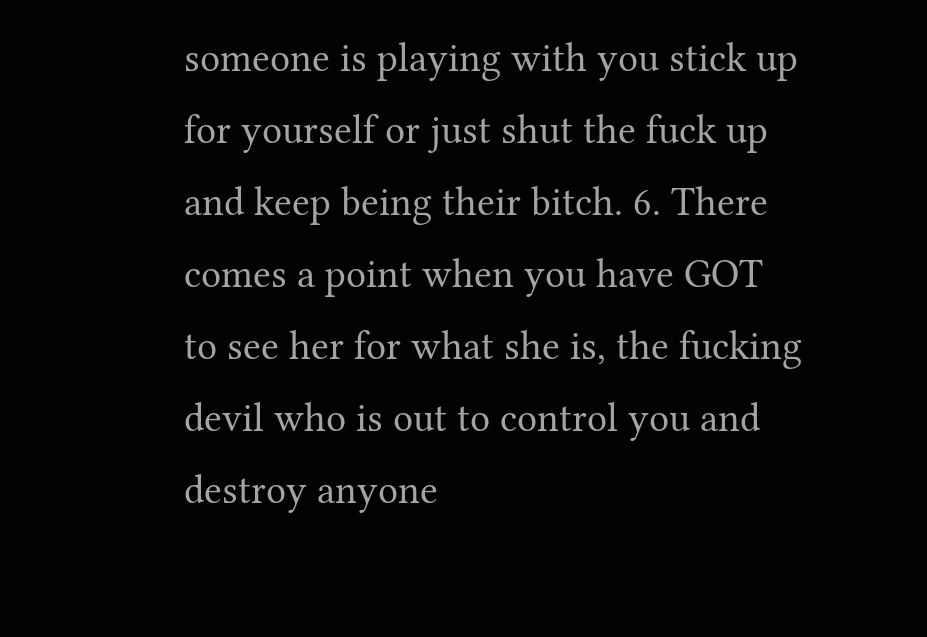someone is playing with you stick up for yourself or just shut the fuck up and keep being their bitch. 6. There comes a point when you have GOT to see her for what she is, the fucking devil who is out to control you and destroy anyone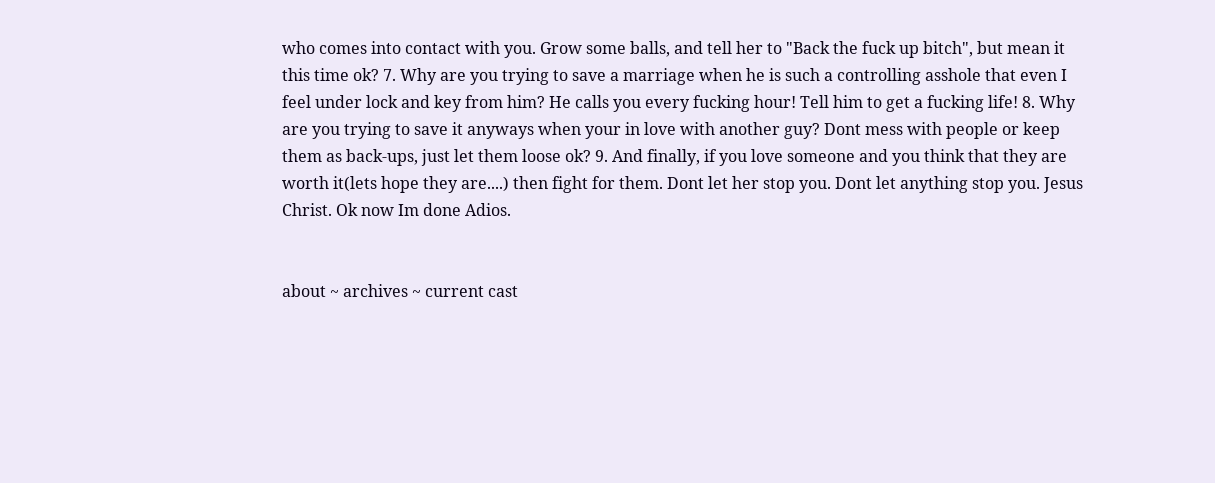who comes into contact with you. Grow some balls, and tell her to "Back the fuck up bitch", but mean it this time ok? 7. Why are you trying to save a marriage when he is such a controlling asshole that even I feel under lock and key from him? He calls you every fucking hour! Tell him to get a fucking life! 8. Why are you trying to save it anyways when your in love with another guy? Dont mess with people or keep them as back-ups, just let them loose ok? 9. And finally, if you love someone and you think that they are worth it(lets hope they are....) then fight for them. Dont let her stop you. Dont let anything stop you. Jesus Christ. Ok now Im done Adios.


about ~ archives ~ current cast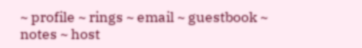~ profile ~ rings ~ email ~ guestbook ~ notes ~ host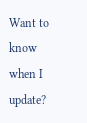Want to know when I update?